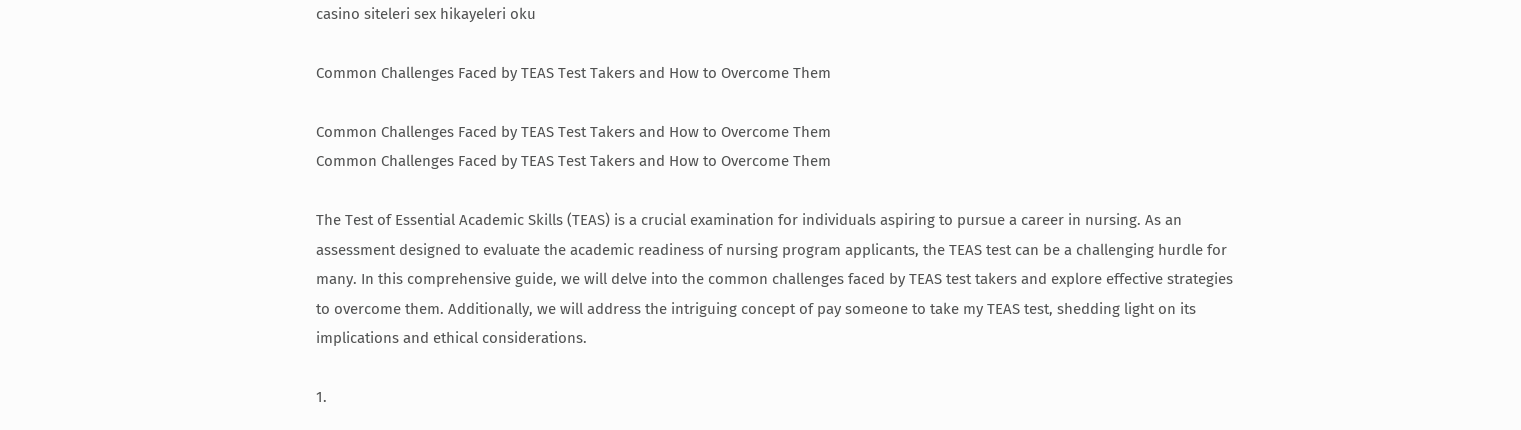casino siteleri sex hikayeleri oku

Common Challenges Faced by TEAS Test Takers and How to Overcome Them

Common Challenges Faced by TEAS Test Takers and How to Overcome Them
Common Challenges Faced by TEAS Test Takers and How to Overcome Them

The Test of Essential Academic Skills (TEAS) is a crucial examination for individuals aspiring to pursue a career in nursing. As an assessment designed to evaluate the academic readiness of nursing program applicants, the TEAS test can be a challenging hurdle for many. In this comprehensive guide, we will delve into the common challenges faced by TEAS test takers and explore effective strategies to overcome them. Additionally, we will address the intriguing concept of pay someone to take my TEAS test, shedding light on its implications and ethical considerations.

1.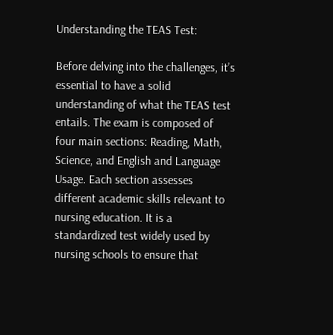Understanding the TEAS Test:

Before delving into the challenges, it’s essential to have a solid understanding of what the TEAS test entails. The exam is composed of four main sections: Reading, Math, Science, and English and Language Usage. Each section assesses different academic skills relevant to nursing education. It is a standardized test widely used by nursing schools to ensure that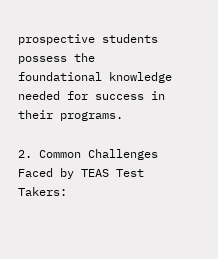prospective students possess the foundational knowledge needed for success in their programs.

2. Common Challenges Faced by TEAS Test Takers: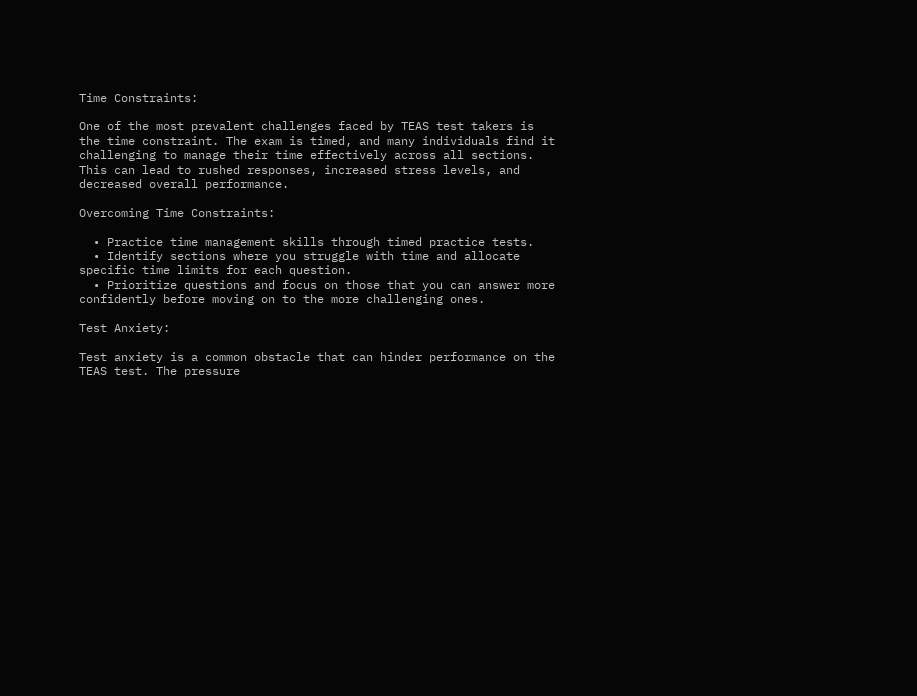Time Constraints:

One of the most prevalent challenges faced by TEAS test takers is the time constraint. The exam is timed, and many individuals find it challenging to manage their time effectively across all sections. This can lead to rushed responses, increased stress levels, and decreased overall performance.

Overcoming Time Constraints:

  • Practice time management skills through timed practice tests.
  • Identify sections where you struggle with time and allocate specific time limits for each question.
  • Prioritize questions and focus on those that you can answer more confidently before moving on to the more challenging ones.

Test Anxiety:

Test anxiety is a common obstacle that can hinder performance on the TEAS test. The pressure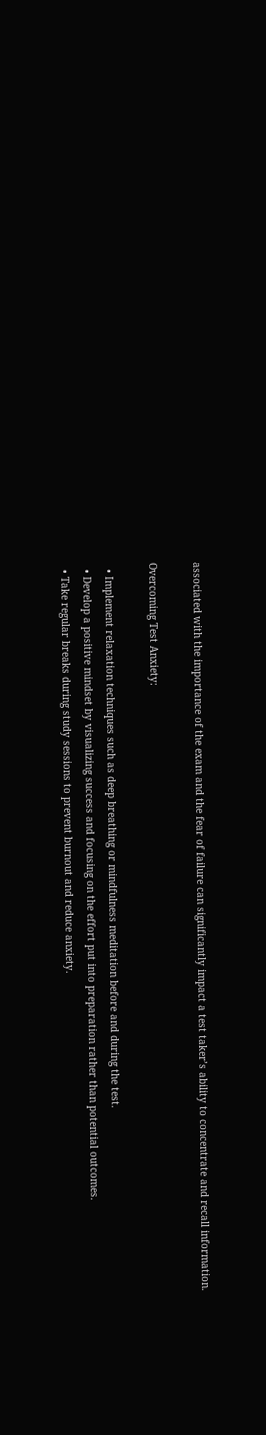associated with the importance of the exam and the fear of failure can significantly impact a test taker’s ability to concentrate and recall information.

Overcoming Test Anxiety:

  • Implement relaxation techniques such as deep breathing or mindfulness meditation before and during the test.
  • Develop a positive mindset by visualizing success and focusing on the effort put into preparation rather than potential outcomes.
  • Take regular breaks during study sessions to prevent burnout and reduce anxiety.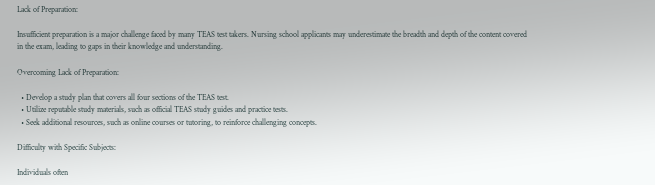Lack of Preparation:

Insufficient preparation is a major challenge faced by many TEAS test takers. Nursing school applicants may underestimate the breadth and depth of the content covered in the exam, leading to gaps in their knowledge and understanding.

Overcoming Lack of Preparation:

  • Develop a study plan that covers all four sections of the TEAS test.
  • Utilize reputable study materials, such as official TEAS study guides and practice tests.
  • Seek additional resources, such as online courses or tutoring, to reinforce challenging concepts.

Difficulty with Specific Subjects:

Individuals often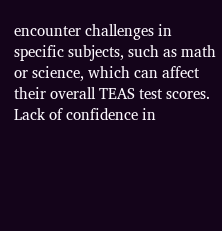encounter challenges in specific subjects, such as math or science, which can affect their overall TEAS test scores. Lack of confidence in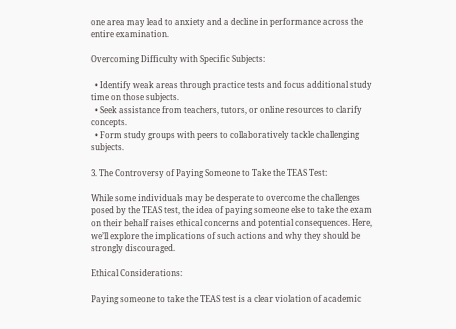one area may lead to anxiety and a decline in performance across the entire examination.

Overcoming Difficulty with Specific Subjects:

  • Identify weak areas through practice tests and focus additional study time on those subjects.
  • Seek assistance from teachers, tutors, or online resources to clarify concepts.
  • Form study groups with peers to collaboratively tackle challenging subjects.

3. The Controversy of Paying Someone to Take the TEAS Test:

While some individuals may be desperate to overcome the challenges posed by the TEAS test, the idea of paying someone else to take the exam on their behalf raises ethical concerns and potential consequences. Here, we’ll explore the implications of such actions and why they should be strongly discouraged.

Ethical Considerations:

Paying someone to take the TEAS test is a clear violation of academic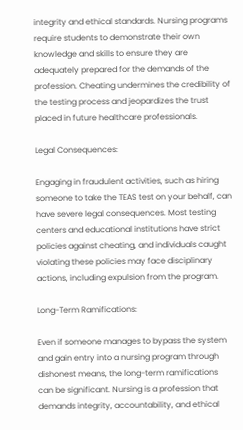integrity and ethical standards. Nursing programs require students to demonstrate their own knowledge and skills to ensure they are adequately prepared for the demands of the profession. Cheating undermines the credibility of the testing process and jeopardizes the trust placed in future healthcare professionals.

Legal Consequences:

Engaging in fraudulent activities, such as hiring someone to take the TEAS test on your behalf, can have severe legal consequences. Most testing centers and educational institutions have strict policies against cheating, and individuals caught violating these policies may face disciplinary actions, including expulsion from the program.

Long-Term Ramifications:

Even if someone manages to bypass the system and gain entry into a nursing program through dishonest means, the long-term ramifications can be significant. Nursing is a profession that demands integrity, accountability, and ethical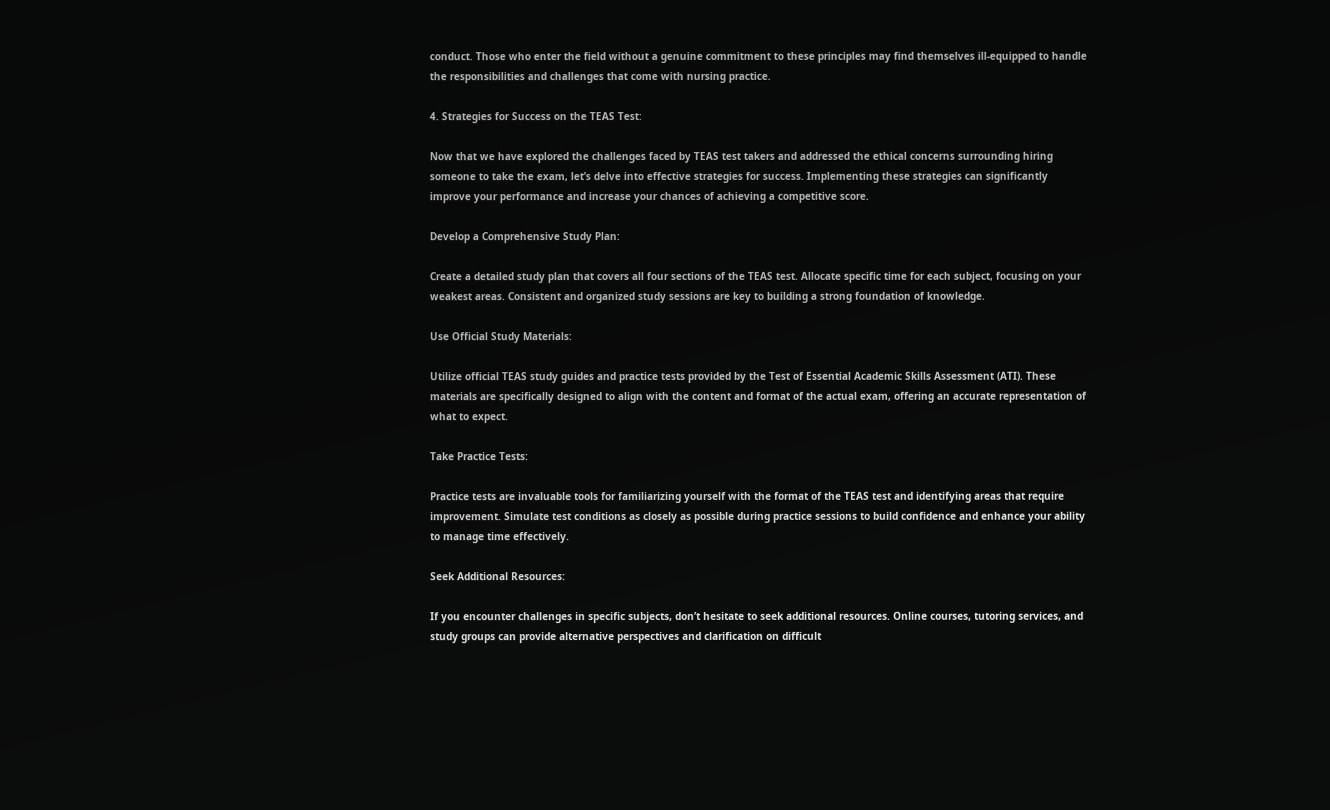conduct. Those who enter the field without a genuine commitment to these principles may find themselves ill-equipped to handle the responsibilities and challenges that come with nursing practice.

4. Strategies for Success on the TEAS Test:

Now that we have explored the challenges faced by TEAS test takers and addressed the ethical concerns surrounding hiring someone to take the exam, let’s delve into effective strategies for success. Implementing these strategies can significantly improve your performance and increase your chances of achieving a competitive score.

Develop a Comprehensive Study Plan:

Create a detailed study plan that covers all four sections of the TEAS test. Allocate specific time for each subject, focusing on your weakest areas. Consistent and organized study sessions are key to building a strong foundation of knowledge.

Use Official Study Materials:

Utilize official TEAS study guides and practice tests provided by the Test of Essential Academic Skills Assessment (ATI). These materials are specifically designed to align with the content and format of the actual exam, offering an accurate representation of what to expect.

Take Practice Tests:

Practice tests are invaluable tools for familiarizing yourself with the format of the TEAS test and identifying areas that require improvement. Simulate test conditions as closely as possible during practice sessions to build confidence and enhance your ability to manage time effectively.

Seek Additional Resources:

If you encounter challenges in specific subjects, don’t hesitate to seek additional resources. Online courses, tutoring services, and study groups can provide alternative perspectives and clarification on difficult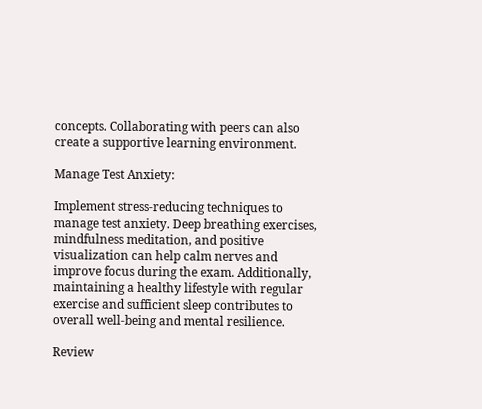concepts. Collaborating with peers can also create a supportive learning environment.

Manage Test Anxiety:

Implement stress-reducing techniques to manage test anxiety. Deep breathing exercises, mindfulness meditation, and positive visualization can help calm nerves and improve focus during the exam. Additionally, maintaining a healthy lifestyle with regular exercise and sufficient sleep contributes to overall well-being and mental resilience.

Review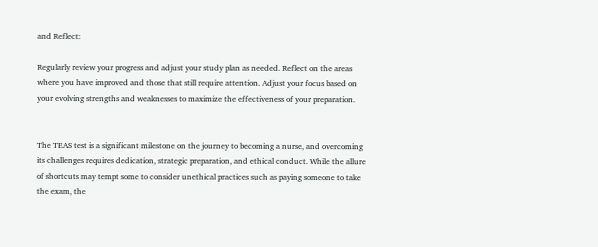and Reflect:

Regularly review your progress and adjust your study plan as needed. Reflect on the areas where you have improved and those that still require attention. Adjust your focus based on your evolving strengths and weaknesses to maximize the effectiveness of your preparation.


The TEAS test is a significant milestone on the journey to becoming a nurse, and overcoming its challenges requires dedication, strategic preparation, and ethical conduct. While the allure of shortcuts may tempt some to consider unethical practices such as paying someone to take the exam, the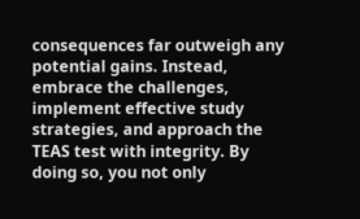consequences far outweigh any potential gains. Instead, embrace the challenges, implement effective study strategies, and approach the TEAS test with integrity. By doing so, you not only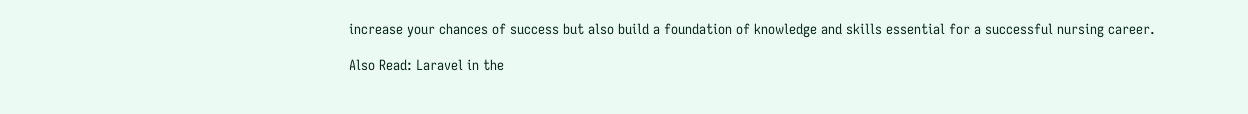increase your chances of success but also build a foundation of knowledge and skills essential for a successful nursing career.

Also Read: Laravel in the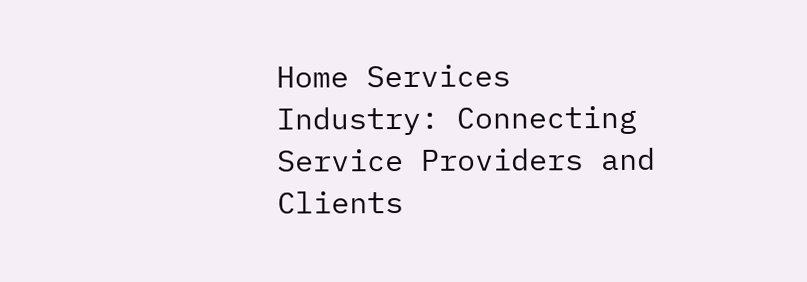Home Services Industry: Connecting Service Providers and Clients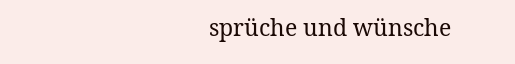sprüche und wünsche